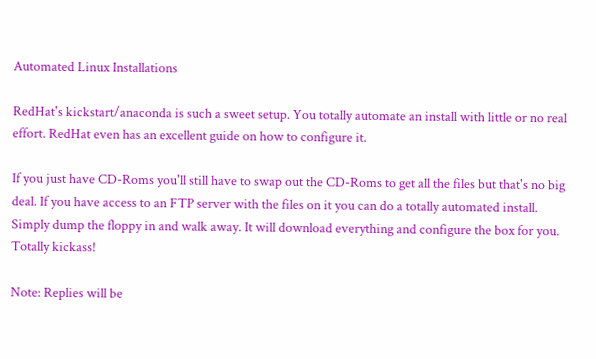Automated Linux Installations

RedHat's kickstart/anaconda is such a sweet setup. You totally automate an install with little or no real effort. RedHat even has an excellent guide on how to configure it.

If you just have CD-Roms you'll still have to swap out the CD-Roms to get all the files but that's no big deal. If you have access to an FTP server with the files on it you can do a totally automated install. Simply dump the floppy in and walk away. It will download everything and configure the box for you. Totally kickass!

Note: Replies will be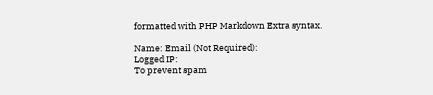formatted with PHP Markdown Extra syntax.

Name: Email (Not Required):
Logged IP:
To prevent spam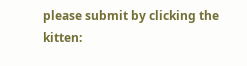please submit by clicking the kitten: